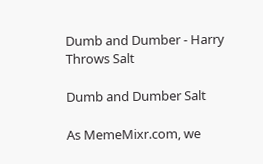Dumb and Dumber - Harry Throws Salt

Dumb and Dumber Salt

As MemeMixr.com, we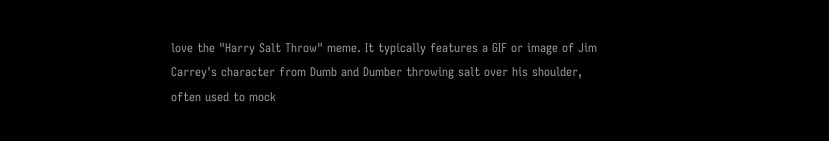love the "Harry Salt Throw" meme. It typically features a GIF or image of Jim Carrey's character from Dumb and Dumber throwing salt over his shoulder, often used to mock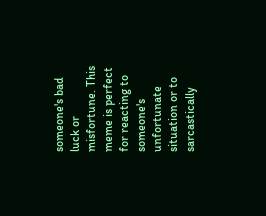someone's bad luck or misfortune. This meme is perfect for reacting to someone's unfortunate situation or to sarcastically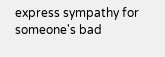express sympathy for someone's bad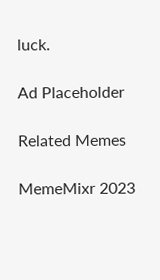luck.

Ad Placeholder

Related Memes

MemeMixr 2023